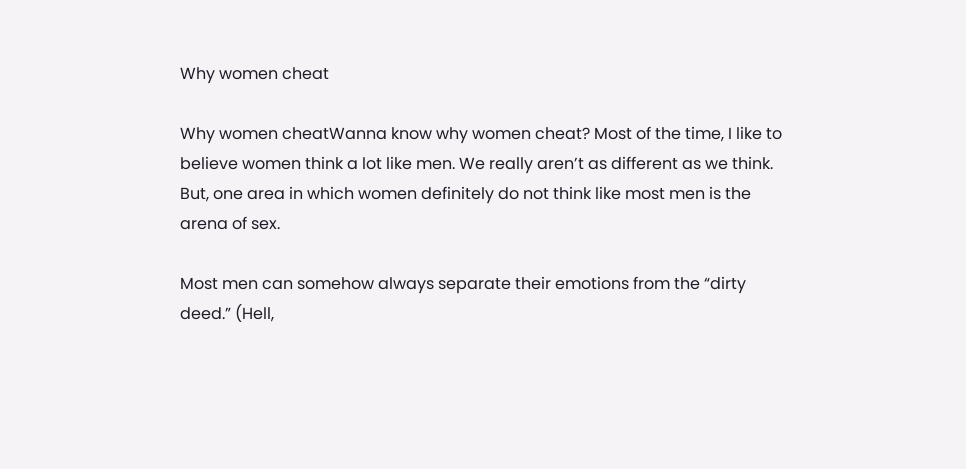Why women cheat

Why women cheatWanna know why women cheat? Most of the time, I like to believe women think a lot like men. We really aren’t as different as we think. But, one area in which women definitely do not think like most men is the arena of sex.

Most men can somehow always separate their emotions from the “dirty deed.” (Hell,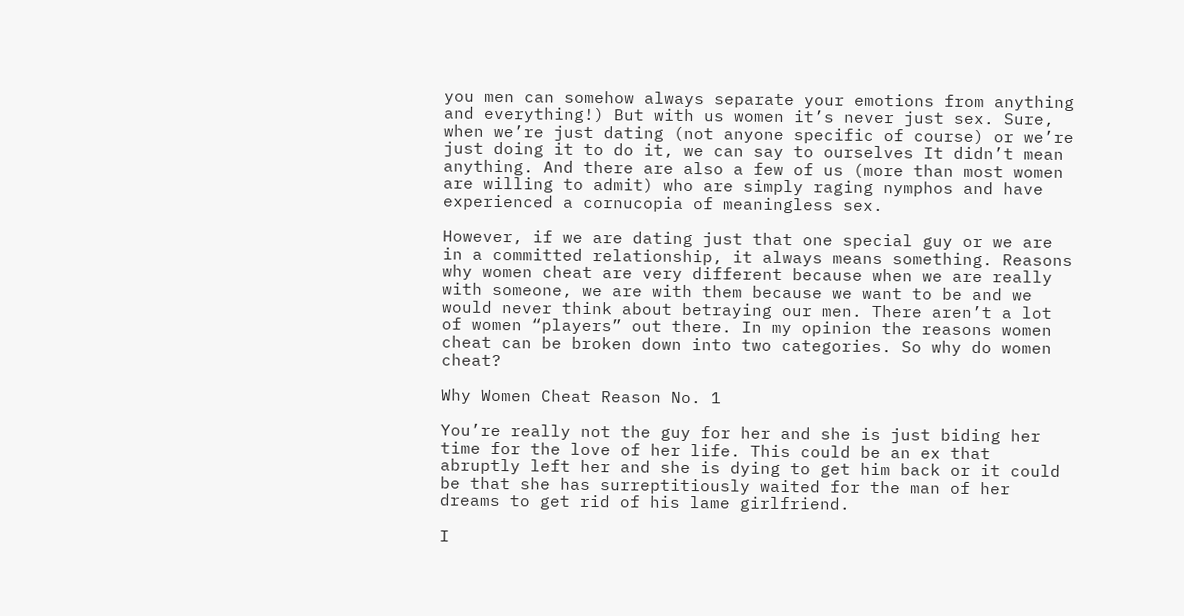you men can somehow always separate your emotions from anything and everything!) But with us women it’s never just sex. Sure, when we’re just dating (not anyone specific of course) or we’re just doing it to do it, we can say to ourselves It didn’t mean anything. And there are also a few of us (more than most women are willing to admit) who are simply raging nymphos and have experienced a cornucopia of meaningless sex.

However, if we are dating just that one special guy or we are in a committed relationship, it always means something. Reasons why women cheat are very different because when we are really with someone, we are with them because we want to be and we would never think about betraying our men. There aren’t a lot of women “players” out there. In my opinion the reasons women cheat can be broken down into two categories. So why do women cheat?

Why Women Cheat Reason No. 1

You’re really not the guy for her and she is just biding her time for the love of her life. This could be an ex that abruptly left her and she is dying to get him back or it could be that she has surreptitiously waited for the man of her dreams to get rid of his lame girlfriend.

I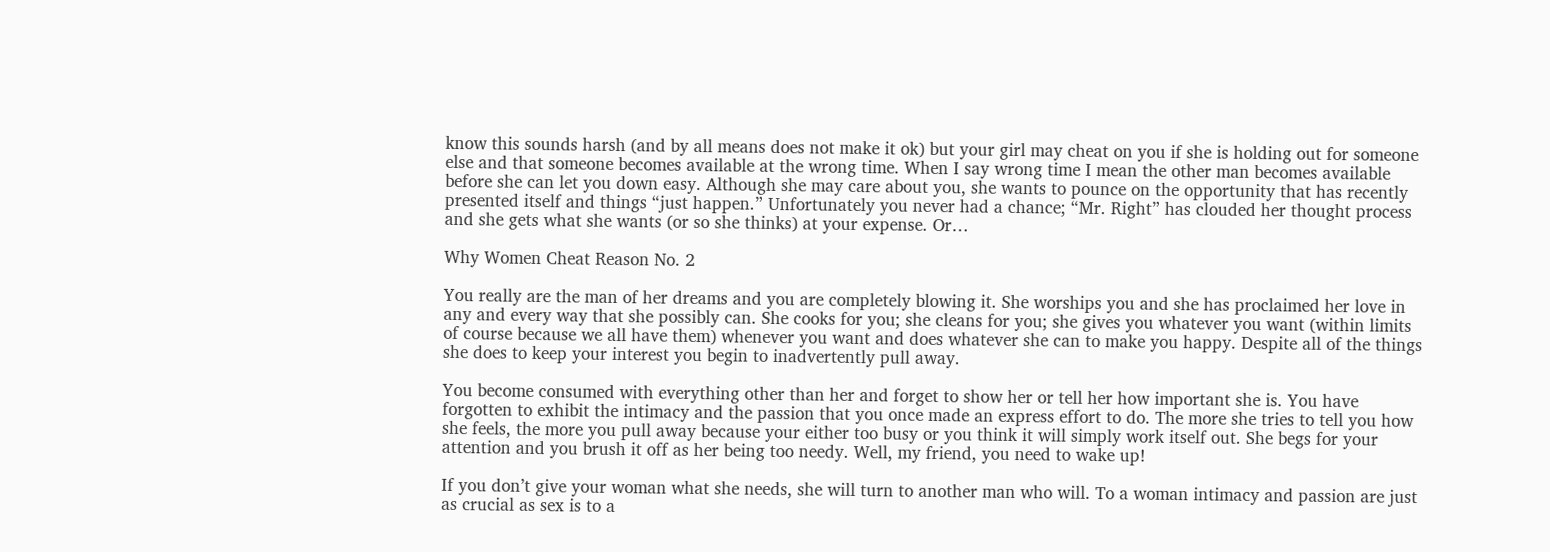know this sounds harsh (and by all means does not make it ok) but your girl may cheat on you if she is holding out for someone else and that someone becomes available at the wrong time. When I say wrong time I mean the other man becomes available before she can let you down easy. Although she may care about you, she wants to pounce on the opportunity that has recently presented itself and things “just happen.” Unfortunately you never had a chance; “Mr. Right” has clouded her thought process and she gets what she wants (or so she thinks) at your expense. Or…

Why Women Cheat Reason No. 2

You really are the man of her dreams and you are completely blowing it. She worships you and she has proclaimed her love in any and every way that she possibly can. She cooks for you; she cleans for you; she gives you whatever you want (within limits of course because we all have them) whenever you want and does whatever she can to make you happy. Despite all of the things she does to keep your interest you begin to inadvertently pull away.

You become consumed with everything other than her and forget to show her or tell her how important she is. You have forgotten to exhibit the intimacy and the passion that you once made an express effort to do. The more she tries to tell you how she feels, the more you pull away because your either too busy or you think it will simply work itself out. She begs for your attention and you brush it off as her being too needy. Well, my friend, you need to wake up!

If you don’t give your woman what she needs, she will turn to another man who will. To a woman intimacy and passion are just as crucial as sex is to a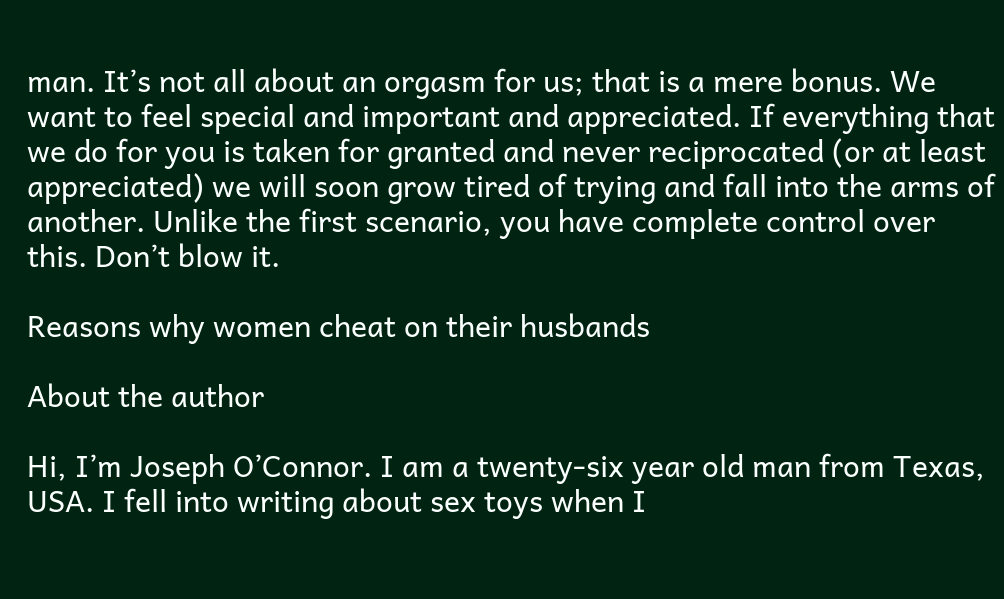man. It’s not all about an orgasm for us; that is a mere bonus. We want to feel special and important and appreciated. If everything that we do for you is taken for granted and never reciprocated (or at least appreciated) we will soon grow tired of trying and fall into the arms of another. Unlike the first scenario, you have complete control over this. Don’t blow it.

Reasons why women cheat on their husbands

About the author

Hi, I’m Joseph O’Connor. I am a twenty-six year old man from Texas, USA. I fell into writing about sex toys when I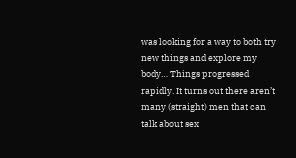was looking for a way to both try new things and explore my body… Things progressed rapidly. It turns out there aren’t many (straight) men that can talk about sex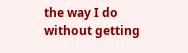the way I do without getting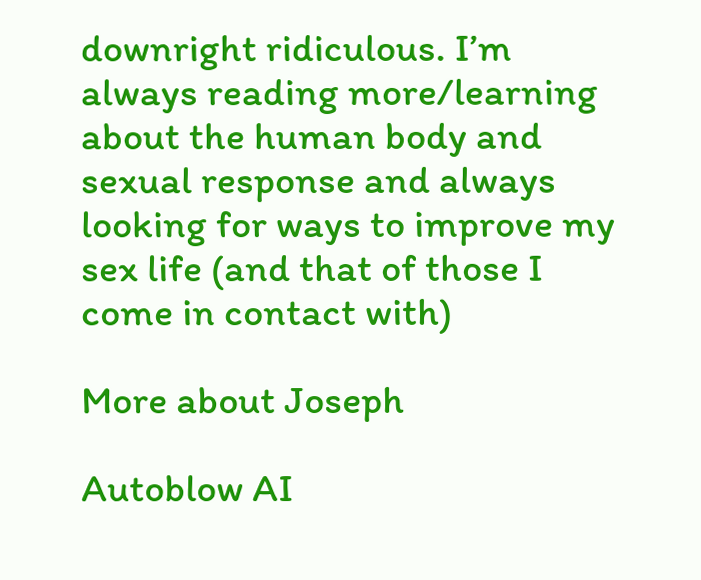downright ridiculous. I’m always reading more/learning about the human body and sexual response and always looking for ways to improve my sex life (and that of those I come in contact with)

More about Joseph

Autoblow AI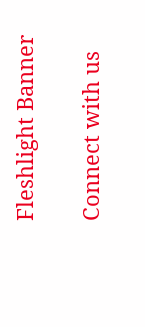Fleshlight Banner

Connect with us